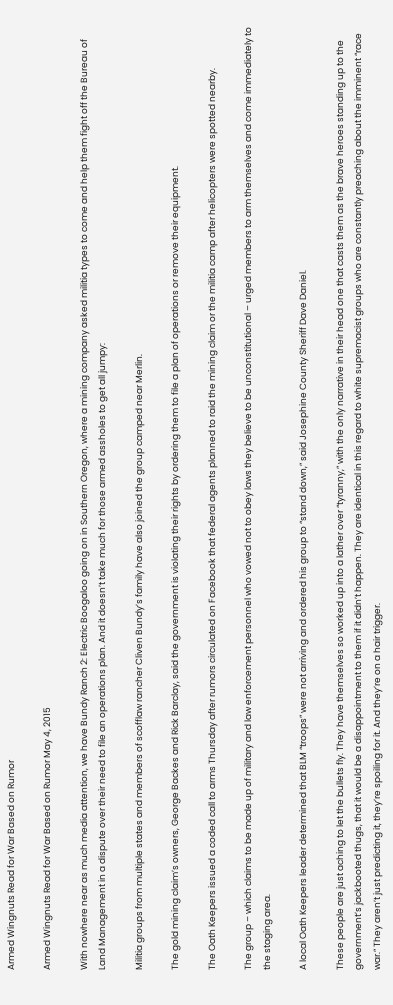Armed Wingnuts Read for War Based on Rumor

Armed Wingnuts Read for War Based on Rumor May 4, 2015

With nowhere near as much media attention, we have Bundy Ranch 2: Electric Boogaloo going on in Southern Oregon, where a mining company asked militia types to come and help them fight off the Bureau of Land Management in a dispute over their need to file an operations plan. And it doesn’t take much for those armed assholes to get all jumpy:

Militia groups from multiple states and members of scofflaw rancher Cliven Bundy’s family have also joined the group camped near Merlin.

The gold mining claim’s owners, George Backes and Rick Barclay, said the government is violating their rights by ordering them to file a plan of operations or remove their equipment.

The Oath Keepers issued a coded call to arms Thursday after rumors circulated on Facebook that federal agents planned to raid the mining claim or the militia camp after helicopters were spotted nearby.

The group – which claims to be made up of military and law enforcement personnel who vowed not to obey laws they believe to be unconstitutional – urged members to arm themselves and come immediately to the staging area.

A local Oath Keepers leader determined that BLM “troops” were not arriving and ordered his group to “stand down,” said Josephine County Sheriff Dave Daniel.

These people are just aching to let the bullets fly. They have themselves so worked up into a lather over “tyranny,” with the only narrative in their head one that casts them as the brave heroes standing up to the government’s jackbooted thugs, that it would be a disappointment to them if it didn’t happen. They are identical in this regard to white supremacist groups who are constantly preaching about the imminent “race war.” They aren’t just predicting it, they’re spoiling for it. And they’re on a hair trigger.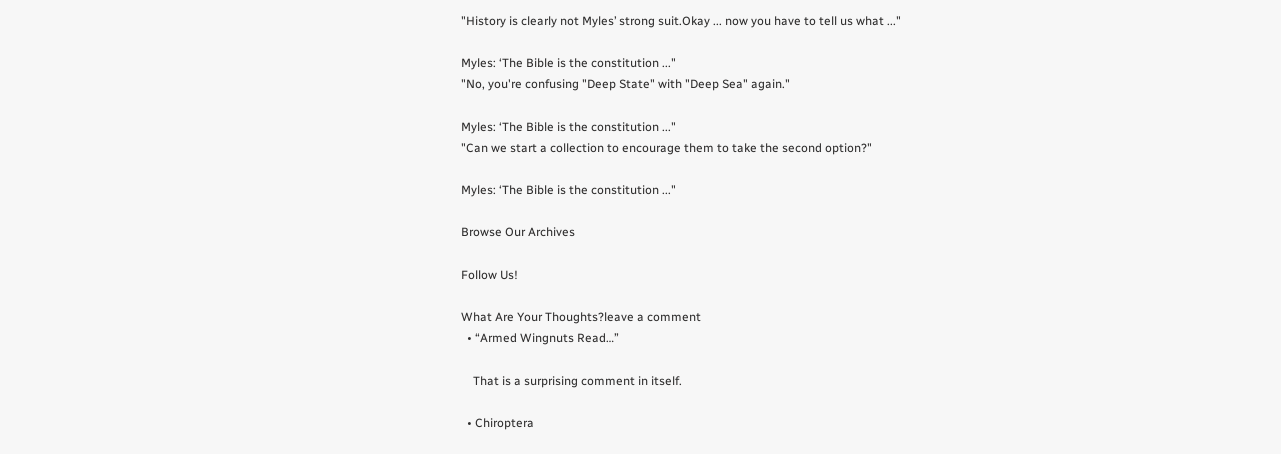"History is clearly not Myles’ strong suit.Okay ... now you have to tell us what ..."

Myles: ‘The Bible is the constitution ..."
"No, you're confusing "Deep State" with "Deep Sea" again."

Myles: ‘The Bible is the constitution ..."
"Can we start a collection to encourage them to take the second option?"

Myles: ‘The Bible is the constitution ..."

Browse Our Archives

Follow Us!

What Are Your Thoughts?leave a comment
  • “Armed Wingnuts Read…”

    That is a surprising comment in itself.

  • Chiroptera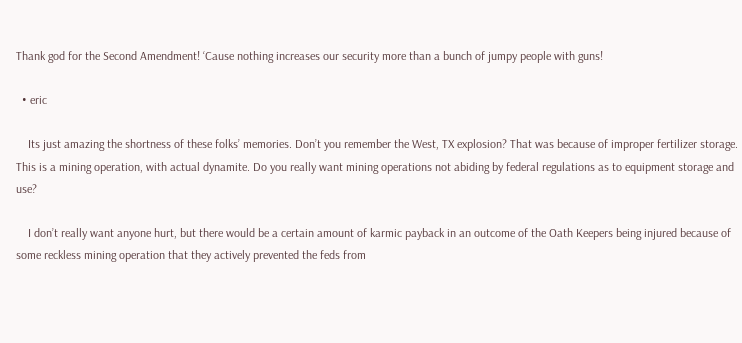Thank god for the Second Amendment! ‘Cause nothing increases our security more than a bunch of jumpy people with guns!

  • eric

    Its just amazing the shortness of these folks’ memories. Don’t you remember the West, TX explosion? That was because of improper fertilizer storage. This is a mining operation, with actual dynamite. Do you really want mining operations not abiding by federal regulations as to equipment storage and use?

    I don’t really want anyone hurt, but there would be a certain amount of karmic payback in an outcome of the Oath Keepers being injured because of some reckless mining operation that they actively prevented the feds from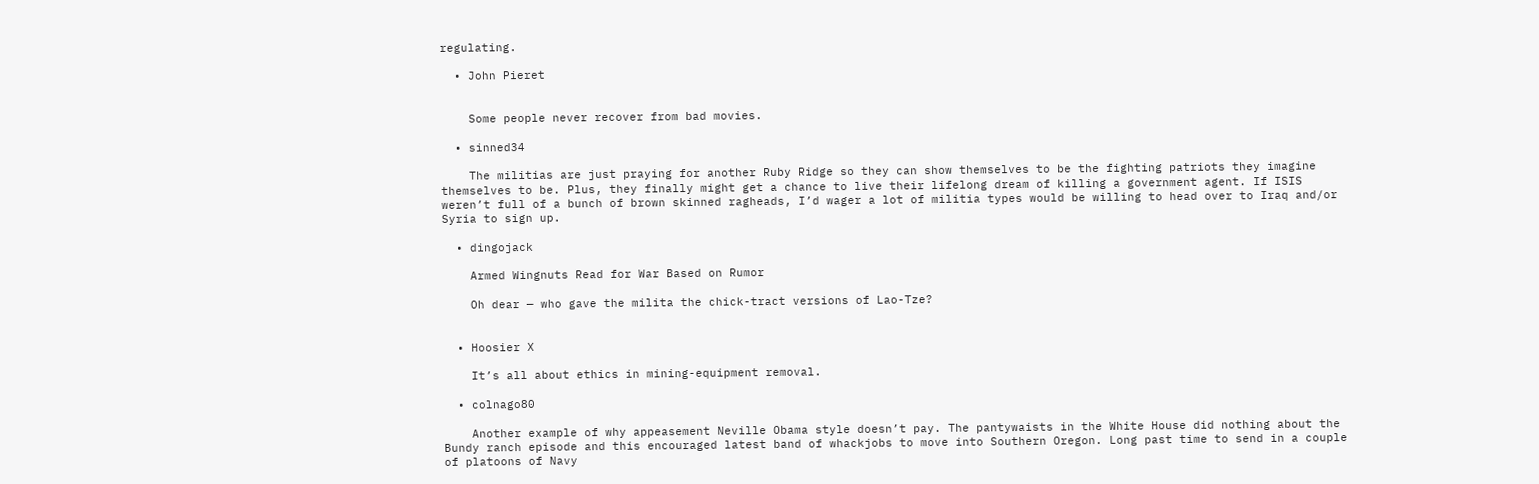regulating.

  • John Pieret


    Some people never recover from bad movies.

  • sinned34

    The militias are just praying for another Ruby Ridge so they can show themselves to be the fighting patriots they imagine themselves to be. Plus, they finally might get a chance to live their lifelong dream of killing a government agent. If ISIS weren’t full of a bunch of brown skinned ragheads, I’d wager a lot of militia types would be willing to head over to Iraq and/or Syria to sign up.

  • dingojack

    Armed Wingnuts Read for War Based on Rumor

    Oh dear — who gave the milita the chick-tract versions of Lao-Tze?


  • Hoosier X

    It’s all about ethics in mining-equipment removal.

  • colnago80

    Another example of why appeasement Neville Obama style doesn’t pay. The pantywaists in the White House did nothing about the Bundy ranch episode and this encouraged latest band of whackjobs to move into Southern Oregon. Long past time to send in a couple of platoons of Navy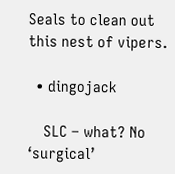Seals to clean out this nest of vipers.

  • dingojack

    SLC – what? No ‘surgical’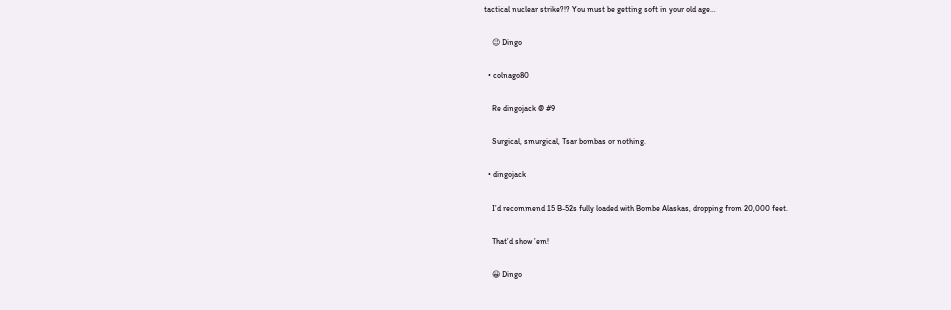tactical nuclear strike?!? You must be getting soft in your old age…

    😉 Dingo

  • colnago80

    Re dingojack @ #9

    Surgical, smurgical, Tsar bombas or nothing.

  • dingojack

    I’d recommend 15 B-52s fully loaded with Bombe Alaskas, dropping from 20,000 feet.

    That’d show ’em!

    😀 Dingo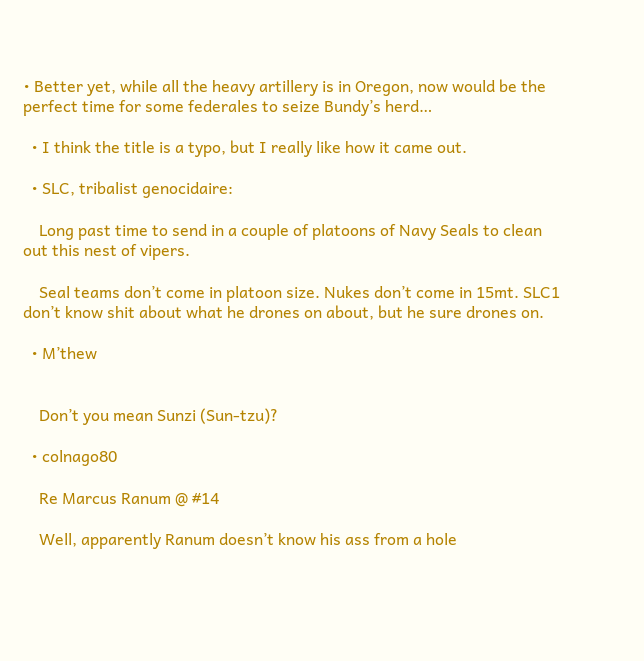• Better yet, while all the heavy artillery is in Oregon, now would be the perfect time for some federales to seize Bundy’s herd…

  • I think the title is a typo, but I really like how it came out.

  • SLC, tribalist genocidaire:

    Long past time to send in a couple of platoons of Navy Seals to clean out this nest of vipers.

    Seal teams don’t come in platoon size. Nukes don’t come in 15mt. SLC1 don’t know shit about what he drones on about, but he sure drones on.

  • M’thew


    Don’t you mean Sunzi (Sun-tzu)?

  • colnago80

    Re Marcus Ranum @ #14

    Well, apparently Ranum doesn’t know his ass from a hole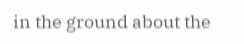in the ground about the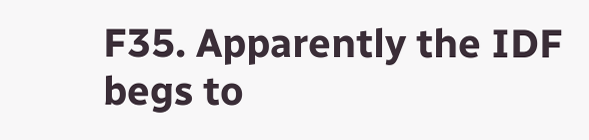F35. Apparently the IDF begs to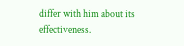differ with him about its effectiveness.